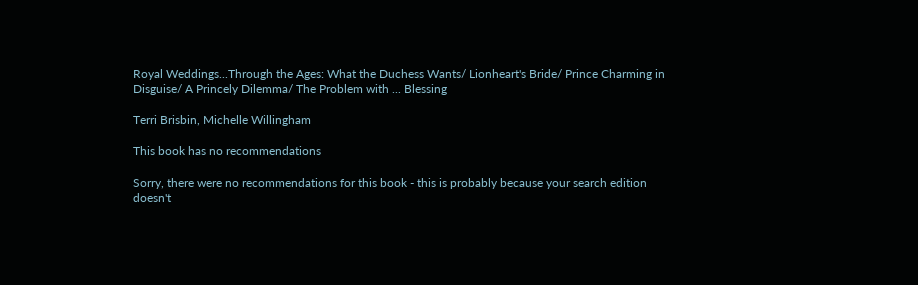Royal Weddings...Through the Ages: What the Duchess Wants/ Lionheart's Bride/ Prince Charming in Disguise/ A Princely Dilemma/ The Problem with ... Blessing

Terri Brisbin, Michelle Willingham

This book has no recommendations

Sorry, there were no recommendations for this book - this is probably because your search edition doesn't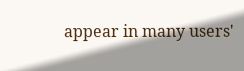appear in many users'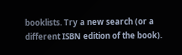booklists. Try a new search (or a different ISBN edition of the book).